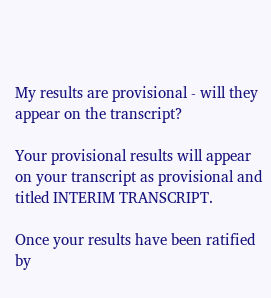My results are provisional - will they appear on the transcript?

Your provisional results will appear on your transcript as provisional and titled INTERIM TRANSCRIPT.

Once your results have been ratified by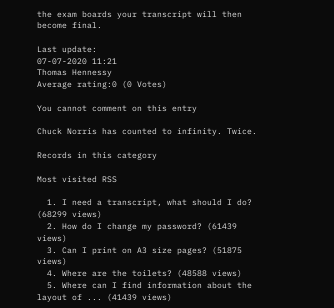the exam boards your transcript will then become final.

Last update:
07-07-2020 11:21
Thomas Hennessy
Average rating:0 (0 Votes)

You cannot comment on this entry

Chuck Norris has counted to infinity. Twice.

Records in this category

Most visited RSS

  1. I need a transcript, what should I do? (68299 views)
  2. How do I change my password? (61439 views)
  3. Can I print on A3 size pages? (51875 views)
  4. Where are the toilets? (48588 views)
  5. Where can I find information about the layout of ... (41439 views)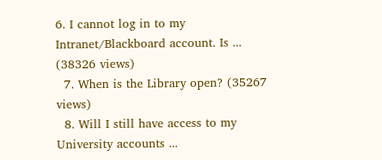6. I cannot log in to my Intranet/Blackboard account. Is ... (38326 views)
  7. When is the Library open? (35267 views)
  8. Will I still have access to my University accounts ...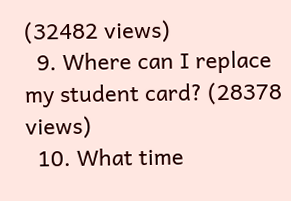(32482 views)
  9. Where can I replace my student card? (28378 views)
  10. What time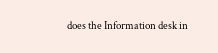does the Information desk in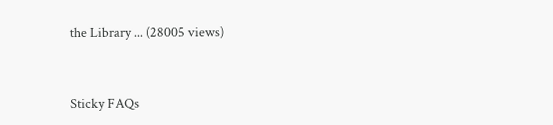the Library ... (28005 views)


Sticky FAQs